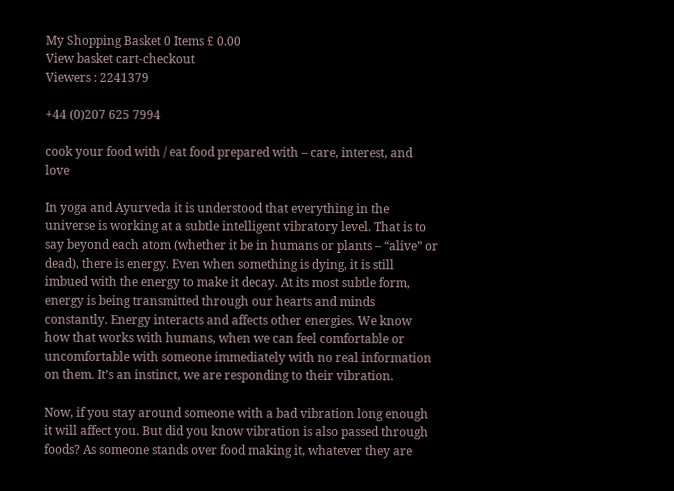My Shopping Basket 0 Items £ 0.00
View basket cart-checkout
Viewers : 2241379

+44 (0)207 625 7994

cook your food with / eat food prepared with – care, interest, and love

In yoga and Ayurveda it is understood that everything in the universe is working at a subtle intelligent vibratory level. That is to say beyond each atom (whether it be in humans or plants – “alive” or dead), there is energy. Even when something is dying, it is still imbued with the energy to make it decay. At its most subtle form, energy is being transmitted through our hearts and minds constantly. Energy interacts and affects other energies. We know how that works with humans, when we can feel comfortable or uncomfortable with someone immediately with no real information on them. It’s an instinct, we are responding to their vibration.

Now, if you stay around someone with a bad vibration long enough it will affect you. But did you know vibration is also passed through foods? As someone stands over food making it, whatever they are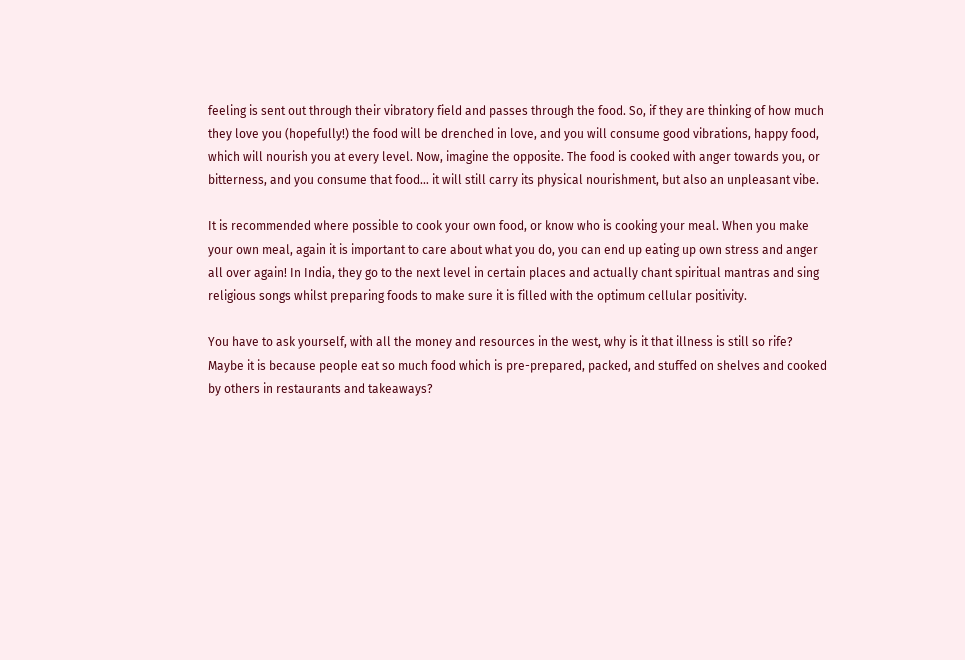feeling is sent out through their vibratory field and passes through the food. So, if they are thinking of how much they love you (hopefully!) the food will be drenched in love, and you will consume good vibrations, happy food, which will nourish you at every level. Now, imagine the opposite. The food is cooked with anger towards you, or bitterness, and you consume that food… it will still carry its physical nourishment, but also an unpleasant vibe.

It is recommended where possible to cook your own food, or know who is cooking your meal. When you make your own meal, again it is important to care about what you do, you can end up eating up own stress and anger all over again! In India, they go to the next level in certain places and actually chant spiritual mantras and sing religious songs whilst preparing foods to make sure it is filled with the optimum cellular positivity.

You have to ask yourself, with all the money and resources in the west, why is it that illness is still so rife? Maybe it is because people eat so much food which is pre-prepared, packed, and stuffed on shelves and cooked by others in restaurants and takeaways?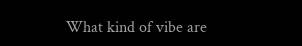What kind of vibe are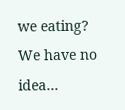we eating? We have no idea…